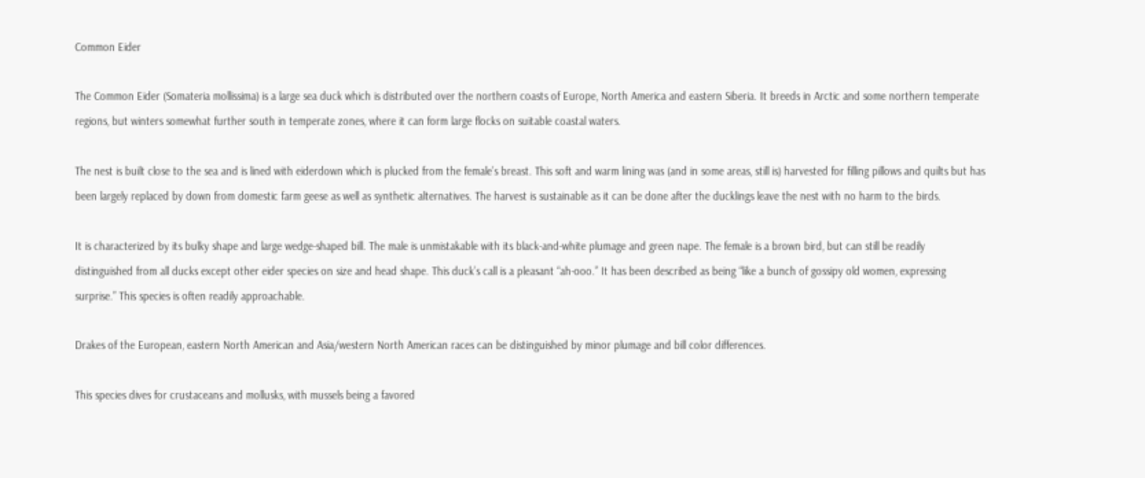Common Eider

The Common Eider (Somateria mollissima) is a large sea duck which is distributed over the northern coasts of Europe, North America and eastern Siberia. It breeds in Arctic and some northern temperate regions, but winters somewhat further south in temperate zones, where it can form large flocks on suitable coastal waters.

The nest is built close to the sea and is lined with eiderdown which is plucked from the female’s breast. This soft and warm lining was (and in some areas, still is) harvested for filling pillows and quilts but has been largely replaced by down from domestic farm geese as well as synthetic alternatives. The harvest is sustainable as it can be done after the ducklings leave the nest with no harm to the birds.

It is characterized by its bulky shape and large wedge-shaped bill. The male is unmistakable with its black-and-white plumage and green nape. The female is a brown bird, but can still be readily distinguished from all ducks except other eider species on size and head shape. This duck’s call is a pleasant “ah-ooo.” It has been described as being “like a bunch of gossipy old women, expressing surprise.” This species is often readily approachable.

Drakes of the European, eastern North American and Asia/western North American races can be distinguished by minor plumage and bill color differences.

This species dives for crustaceans and mollusks, with mussels being a favored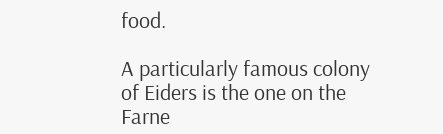food.

A particularly famous colony of Eiders is the one on the Farne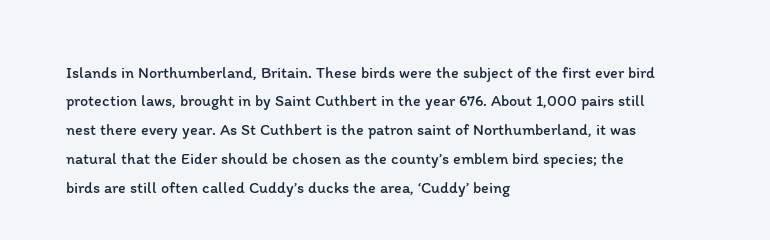Islands in Northumberland, Britain. These birds were the subject of the first ever bird protection laws, brought in by Saint Cuthbert in the year 676. About 1,000 pairs still nest there every year. As St Cuthbert is the patron saint of Northumberland, it was natural that the Eider should be chosen as the county’s emblem bird species; the birds are still often called Cuddy’s ducks the area, ‘Cuddy’ being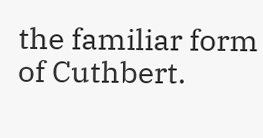the familiar form of Cuthbert.